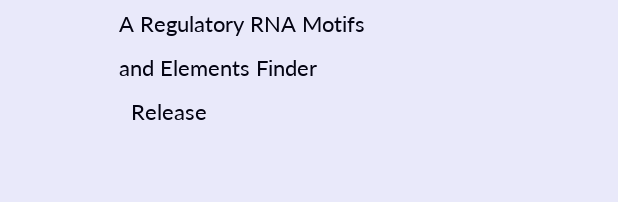A Regulatory RNA Motifs and Elements Finder
  Release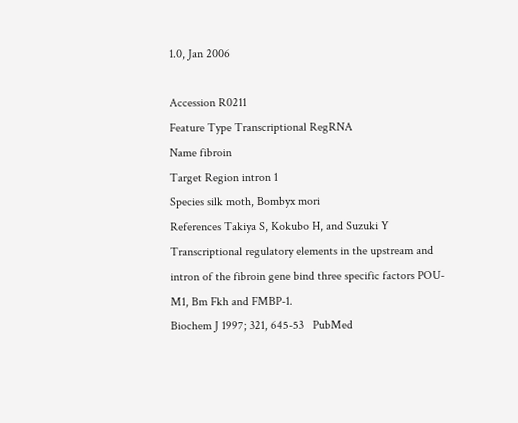1.0, Jan 2006

Accession R0211
Feature Type Transcriptional RegRNA
Name fibroin
Target Region intron 1
Species silk moth, Bombyx mori
References Takiya S, Kokubo H, and Suzuki Y
Transcriptional regulatory elements in the upstream and intron of the fibroin gene bind three specific factors POU-M1, Bm Fkh and FMBP-1.
Biochem J 1997; 321, 645-53   PubMed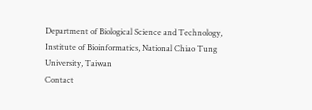Department of Biological Science and Technology, Institute of Bioinformatics, National Chiao Tung University, Taiwan
Contact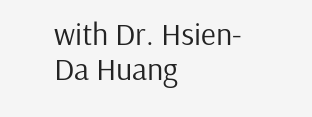with Dr. Hsien-Da Huang